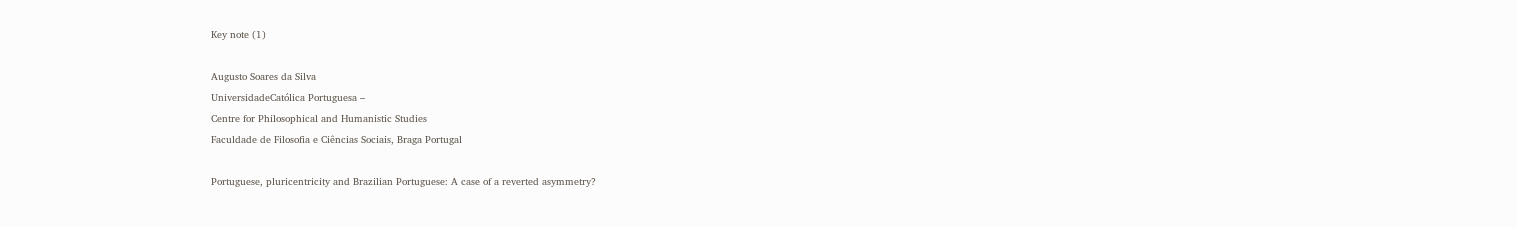Key note (1)

Augusto Soares da Silva
UniversidadeCatólica Portuguesa –
Centre for Philosophical and Humanistic Studies
Faculdade de Filosofia e Ciências Sociais, Braga Portugal

Portuguese, pluricentricity and Brazilian Portuguese: A case of a reverted asymmetry?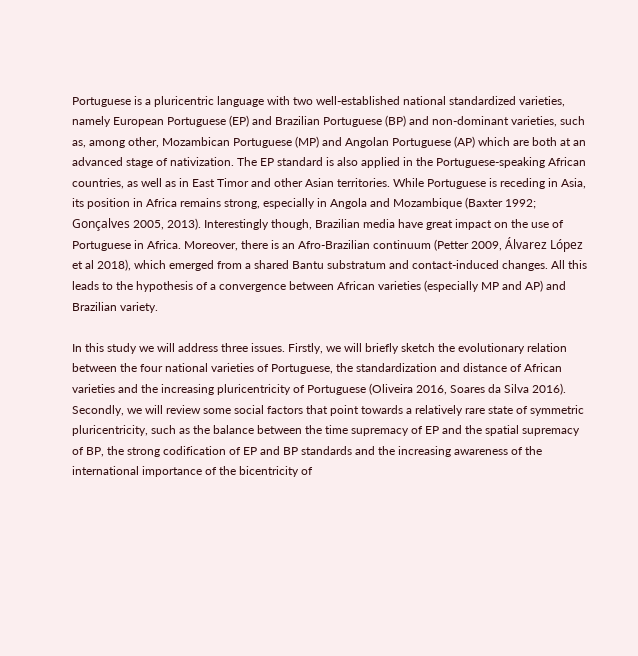Portuguese is a pluricentric language with two well-established national standardized varieties, namely European Portuguese (EP) and Brazilian Portuguese (BP) and non-dominant varieties, such as, among other, Mozambican Portuguese (MP) and Angolan Portuguese (AP) which are both at an advanced stage of nativization. The EP standard is also applied in the Portuguese-speaking African countries, as well as in East Timor and other Asian territories. While Portuguese is receding in Asia, its position in Africa remains strong, especially in Angola and Mozambique (Baxter 1992; Gonçalves 2005, 2013). Interestingly though, Brazilian media have great impact on the use of Portuguese in Africa. Moreover, there is an Afro-Brazilian continuum (Petter 2009, Álvarez López et al 2018), which emerged from a shared Bantu substratum and contact-induced changes. All this leads to the hypothesis of a convergence between African varieties (especially MP and AP) and Brazilian variety.

In this study we will address three issues. Firstly, we will briefly sketch the evolutionary relation between the four national varieties of Portuguese, the standardization and distance of African varieties and the increasing pluricentricity of Portuguese (Oliveira 2016, Soares da Silva 2016). Secondly, we will review some social factors that point towards a relatively rare state of symmetric pluricentricity, such as the balance between the time supremacy of EP and the spatial supremacy of BP, the strong codification of EP and BP standards and the increasing awareness of the international importance of the bicentricity of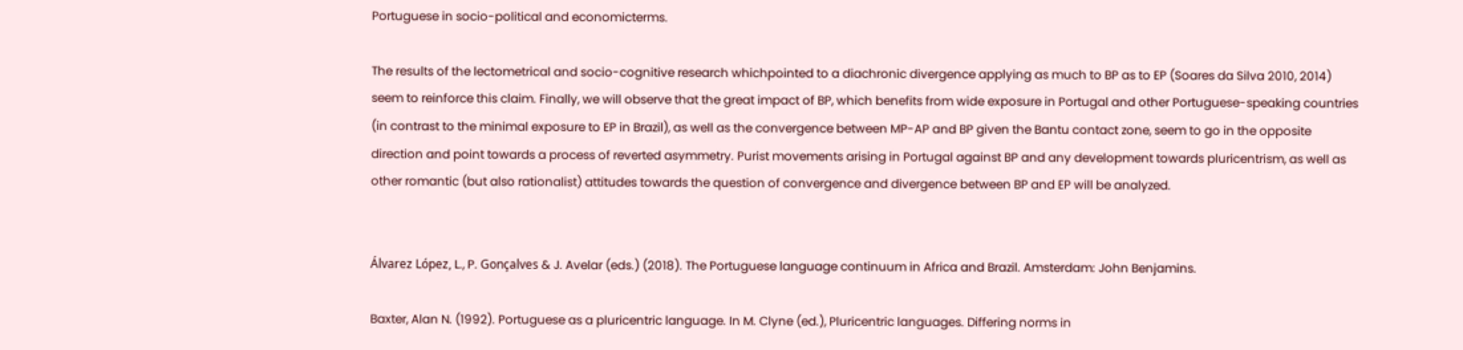Portuguese in socio-political and economicterms.

The results of the lectometrical and socio-cognitive research whichpointed to a diachronic divergence applying as much to BP as to EP (Soares da Silva 2010, 2014) seem to reinforce this claim. Finally, we will observe that the great impact of BP, which benefits from wide exposure in Portugal and other Portuguese-speaking countries (in contrast to the minimal exposure to EP in Brazil), as well as the convergence between MP-AP and BP given the Bantu contact zone, seem to go in the opposite direction and point towards a process of reverted asymmetry. Purist movements arising in Portugal against BP and any development towards pluricentrism, as well as other romantic (but also rationalist) attitudes towards the question of convergence and divergence between BP and EP will be analyzed.


Álvarez López, L., P. Gonçalves & J. Avelar (eds.) (2018). The Portuguese language continuum in Africa and Brazil. Amsterdam: John Benjamins.

Baxter, Alan N. (1992). Portuguese as a pluricentric language. In M. Clyne (ed.), Pluricentric languages. Differing norms in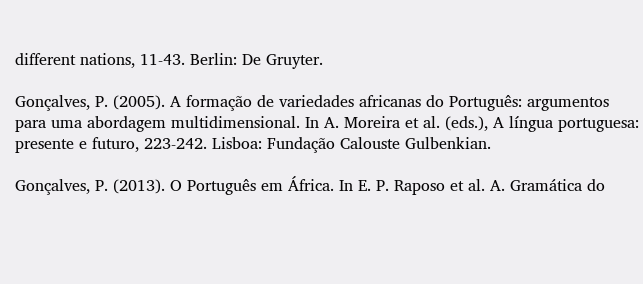different nations, 11-43. Berlin: De Gruyter.

Gonçalves, P. (2005). A formação de variedades africanas do Português: argumentos para uma abordagem multidimensional. In A. Moreira et al. (eds.), A língua portuguesa: presente e futuro, 223-242. Lisboa: Fundação Calouste Gulbenkian.

Gonçalves, P. (2013). O Português em África. In E. P. Raposo et al. A. Gramática do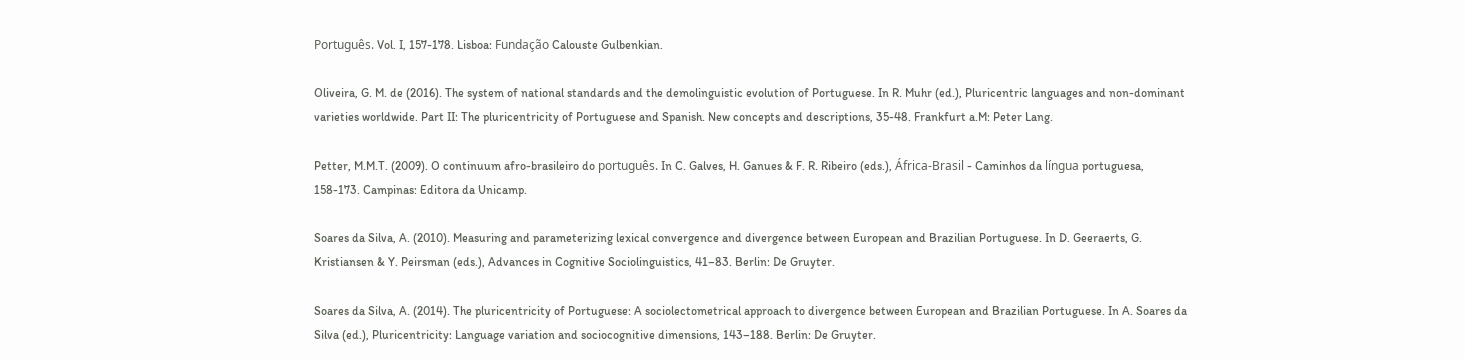Português. Vol. I, 157-178. Lisboa: Fundação Calouste Gulbenkian.

Oliveira, G. M. de (2016). The system of national standards and the demolinguistic evolution of Portuguese. In R. Muhr (ed.), Pluricentric languages and non-dominant varieties worldwide. Part II: The pluricentricity of Portuguese and Spanish. New concepts and descriptions, 35-48. Frankfurt a.M: Peter Lang.

Petter, M.M.T. (2009). O continuum afro-brasileiro do português. In C. Galves, H. Ganues & F. R. Ribeiro (eds.), África-Brasil - Caminhos da língua portuguesa, 158-173. Campinas: Editora da Unicamp.

Soares da Silva, A. (2010). Measuring and parameterizing lexical convergence and divergence between European and Brazilian Portuguese. In D. Geeraerts, G. Kristiansen & Y. Peirsman (eds.), Advances in Cognitive Sociolinguistics, 41–83. Berlin: De Gruyter.

Soares da Silva, A. (2014). The pluricentricity of Portuguese: A sociolectometrical approach to divergence between European and Brazilian Portuguese. In A. Soares da Silva (ed.), Pluricentricity: Language variation and sociocognitive dimensions, 143–188. Berlin: De Gruyter.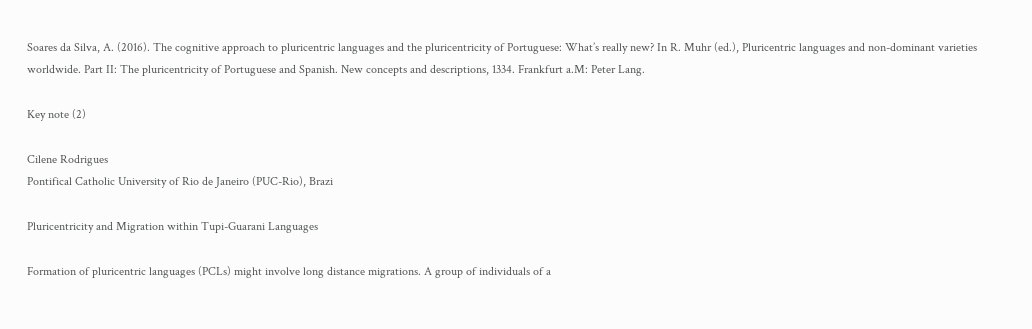Soares da Silva, A. (2016). The cognitive approach to pluricentric languages and the pluricentricity of Portuguese: What’s really new? In R. Muhr (ed.), Pluricentric languages and non-dominant varieties worldwide. Part II: The pluricentricity of Portuguese and Spanish. New concepts and descriptions, 1334. Frankfurt a.M: Peter Lang.

Key note (2)

Cilene Rodrigues
Pontifical Catholic University of Rio de Janeiro (PUC-Rio), Brazi

Pluricentricity and Migration within Tupi-Guarani Languages

Formation of pluricentric languages (PCLs) might involve long distance migrations. A group of individuals of a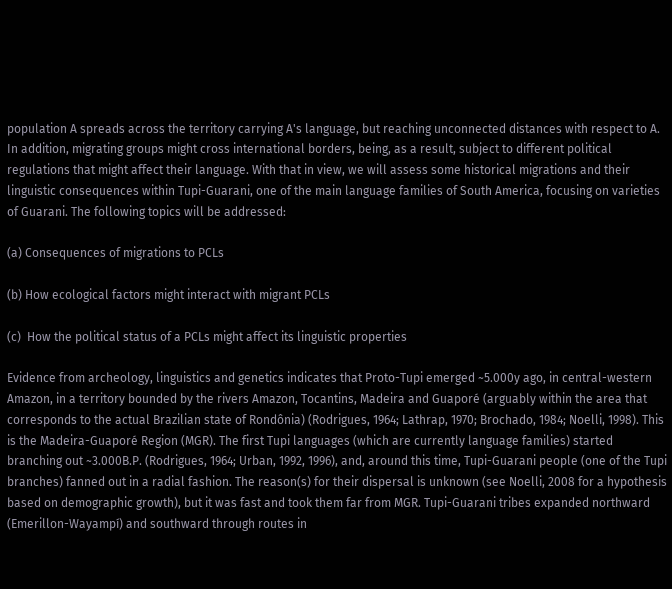population A spreads across the territory carrying A's language, but reaching unconnected distances with respect to A. In addition, migrating groups might cross international borders, being, as a result, subject to different political regulations that might affect their language. With that in view, we will assess some historical migrations and their linguistic consequences within Tupi-Guarani, one of the main language families of South America, focusing on varieties of Guarani. The following topics will be addressed:

(a) Consequences of migrations to PCLs

(b) How ecological factors might interact with migrant PCLs

(c)  How the political status of a PCLs might affect its linguistic properties

Evidence from archeology, linguistics and genetics indicates that Proto-Tupi emerged ~5.000y ago, in central-western Amazon, in a territory bounded by the rivers Amazon, Tocantins, Madeira and Guaporé (arguably within the area that corresponds to the actual Brazilian state of Rondônia) (Rodrigues, 1964; Lathrap, 1970; Brochado, 1984; Noelli, 1998). This is the Madeira-Guaporé Region (MGR). The first Tupi languages (which are currently language families) started branching out ~3.000B.P. (Rodrigues, 1964; Urban, 1992, 1996), and, around this time, Tupi-Guarani people (one of the Tupi branches) fanned out in a radial fashion. The reason(s) for their dispersal is unknown (see Noelli, 2008 for a hypothesis based on demographic growth), but it was fast and took them far from MGR. Tupi-Guarani tribes expanded northward (Emerillon-Wayampí) and southward through routes in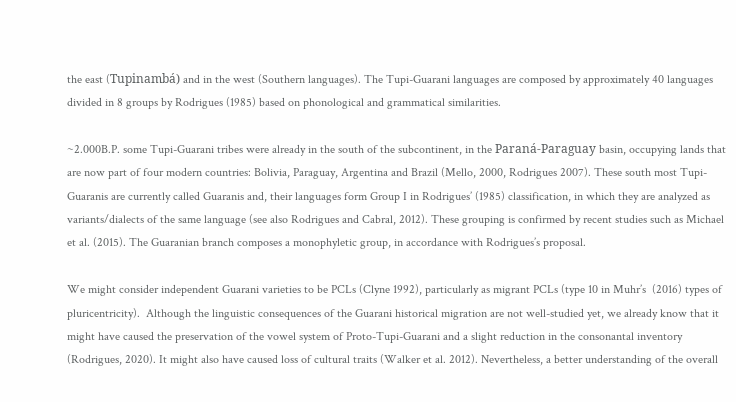the east (Tupinambá) and in the west (Southern languages). The Tupi-Guarani languages are composed by approximately 40 languages divided in 8 groups by Rodrigues (1985) based on phonological and grammatical similarities.

~2.000B.P. some Tupi-Guarani tribes were already in the south of the subcontinent, in the Paraná-Paraguay basin, occupying lands that are now part of four modern countries: Bolivia, Paraguay, Argentina and Brazil (Mello, 2000, Rodrigues 2007). These south most Tupi-Guaranis are currently called Guaranis and, their languages form Group I in Rodrigues’ (1985) classification, in which they are analyzed as variants/dialects of the same language (see also Rodrigues and Cabral, 2012). These grouping is confirmed by recent studies such as Michael et al. (2015). The Guaranian branch composes a monophyletic group, in accordance with Rodrigues’s proposal.

We might consider independent Guarani varieties to be PCLs (Clyne 1992), particularly as migrant PCLs (type 10 in Muhr’s  (2016) types of pluricentricity).  Although the linguistic consequences of the Guarani historical migration are not well-studied yet, we already know that it might have caused the preservation of the vowel system of Proto-Tupi-Guarani and a slight reduction in the consonantal inventory (Rodrigues, 2020). It might also have caused loss of cultural traits (Walker et al. 2012). Nevertheless, a better understanding of the overall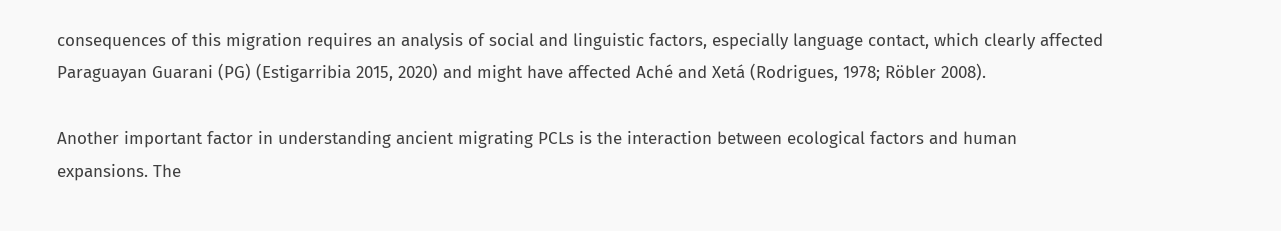consequences of this migration requires an analysis of social and linguistic factors, especially language contact, which clearly affected Paraguayan Guarani (PG) (Estigarribia 2015, 2020) and might have affected Aché and Xetá (Rodrigues, 1978; Röbler 2008).

Another important factor in understanding ancient migrating PCLs is the interaction between ecological factors and human expansions. The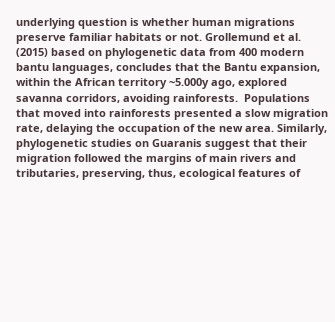underlying question is whether human migrations preserve familiar habitats or not. Grollemund et al. (2015) based on phylogenetic data from 400 modern bantu languages, concludes that the Bantu expansion, within the African territory ~5.000y ago, explored savanna corridors, avoiding rainforests.  Populations that moved into rainforests presented a slow migration rate, delaying the occupation of the new area. Similarly, phylogenetic studies on Guaranis suggest that their migration followed the margins of main rivers and tributaries, preserving, thus, ecological features of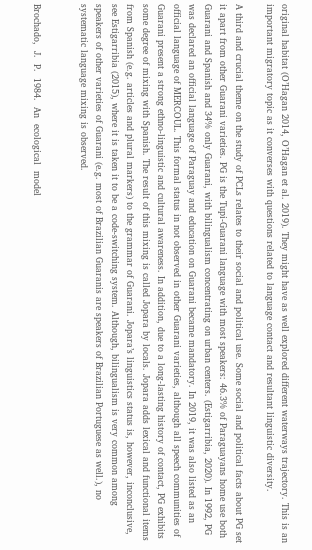original habitat (O’Hagan 2014, O’Hagan et al. 2019). They might have as well explored different waterways trajectory. This is an important migratory topic as it converses with questions related to language contact and resultant linguistic diversity.

A third and crucial theme on the study of PCLs relates to their social and political use. Some social and political facts about PG set it apart from other Guarani varieties. PG is the Tupi-Guarani language with most speakers: 46.3% of Paraguayans home use both Guarani and Spanish and 34% only Guarani, with bilingualism concentrating on urban centers. (Estigarribia, 2020). In 1992, PG was declared an official language of Paraguay and education on Guarani became mandatory. In 2019, it was also listed as an official language of MERCOUL. This formal status in not observed in other Guarani varieties, although all speech communities of Guarani present a strong ethno-linguistic and cultural awareness. In addition, due to a long-lasting history of contact, PG exhibits some degree of mixing with Spanish. The result of this mixing is called Jopara by locals. Jopara adds lexical and functional items from Spanish (e.g. articles and plural markers) to the grammar of Guarani. Jopara’s linguistics status is, however, inconclusive, see Estigarribia (2015), where it is taken it to be a code-switching system. Although, bilingualism is very common among speakers of other varieties of Guarani (e.g. most of Brazilian Guaranis are speakers of Brazilian Portuguese as well.), no systematic language mixing is observed.


Brochado,  J.  P.  1984.  An  ecological  model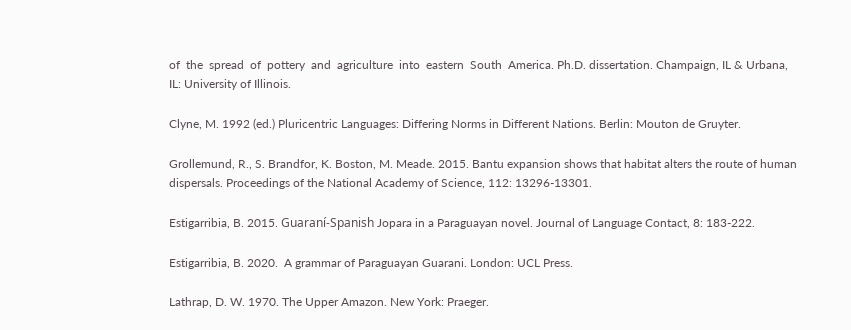of  the  spread  of  pottery  and  agriculture  into  eastern  South  America. Ph.D. dissertation. Champaign, IL & Urbana, IL: University of Illinois.

Clyne, M. 1992 (ed.) Pluricentric Languages: Differing Norms in Different Nations. Berlin: Mouton de Gruyter.

Grollemund, R., S. Brandfor, K. Boston, M. Meade. 2015. Bantu expansion shows that habitat alters the route of human dispersals. Proceedings of the National Academy of Science, 112: 13296-13301.

Estigarribia, B. 2015. Guaraní-Spanish Jopara in a Paraguayan novel. Journal of Language Contact, 8: 183-222.

Estigarribia, B. 2020.  A grammar of Paraguayan Guarani. London: UCL Press.

Lathrap, D. W. 1970. The Upper Amazon. New York: Praeger.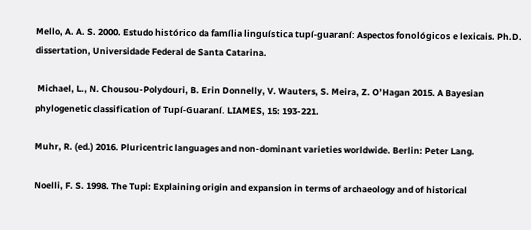Mello, A. A. S. 2000. Estudo histórico da família linguística tupí-guaraní: Aspectos fonológicos e lexicais. Ph.D. dissertation, Universidade Federal de Santa Catarina.

 Michael, L., N. Chousou-Polydouri, B. Erin Donnelly, V. Wauters, S. Meira, Z. O’Hagan 2015. A Bayesian phylogenetic classification of Tupí-Guaraní. LIAMES, 15: 193-221.

Muhr, R. (ed.) 2016. Pluricentric languages and non-dominant varieties worldwide. Berlin: Peter Lang.

Noelli, F. S. 1998. The Tupi: Explaining origin and expansion in terms of archaeology and of historical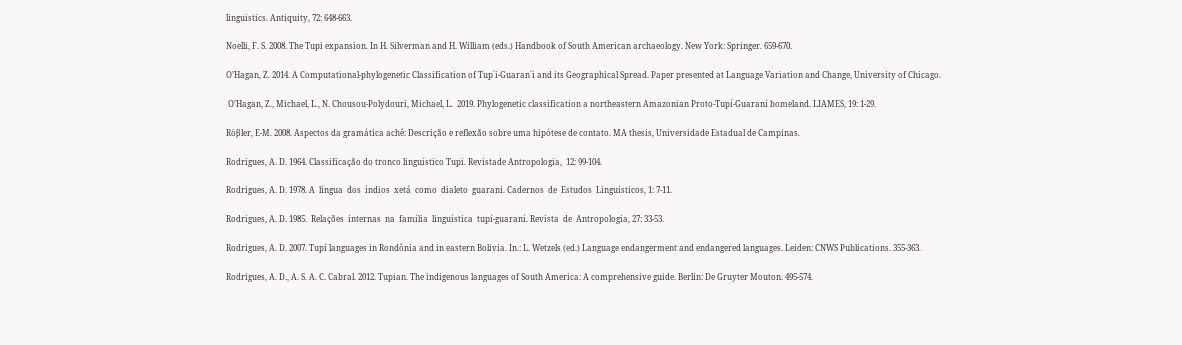linguistics. Antiquity, 72: 648-663.

Noelli, F. S. 2008. The Tupi expansion. In H. Silverman and H. William (eds.) Handbook of South American archaeology. New York: Springer. 659-670.

O’Hagan, Z. 2014. A Computational-phylogenetic Classification of Tup´i-Guaran´i and its Geographical Spread. Paper presented at Language Variation and Change, University of Chicago.

 O’Hagan, Z., Michael, L., N. Chousou-Polydouri, Michael, L.  2019. Phylogenetic classification a northeastern Amazonian Proto-Tupí-Guaraní homeland. LIAMES, 19: 1-29.

Röβler, E-M. 2008. Aspectos da gramática achê: Descrição e reflexão sobre uma hipótese de contato. MA thesis, Universidade Estadual de Campinas.

Rodrigues, A. D. 1964. Classificação do tronco linguístico Tupi. Revistade Antropologia,  12: 99-104.

Rodrigues, A. D. 1978. A  língua  dos  índios  xetá  como  dialeto  guaraní. Cadernos  de  Estudos  Linguísticos, 1: 7-11.

Rodrigues, A. D. 1985.  Relações  internas  na  família  linguística  tupí-guaraní. Revista  de  Antropologia, 27: 33-53.

Rodrigues, A. D. 2007. Tupí languages in Rondônia and in eastern Bolivia. In.: L. Wetzels (ed.) Language endangerment and endangered languages. Leiden: CNWS Publications. 355-363.

Rodrigues, A. D., A. S. A. C. Cabral. 2012. Tupian. The indigenous languages of South America: A comprehensive guide. Berlin: De Gruyter Mouton. 495-574.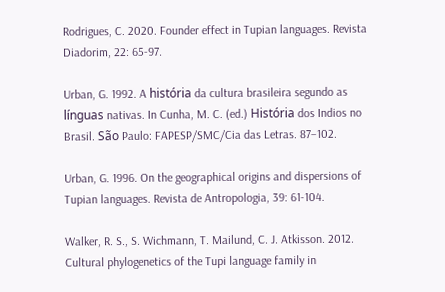Rodrigues, C. 2020. Founder effect in Tupian languages. Revista Diadorim, 22: 65-97.

Urban, G. 1992. A história da cultura brasileira segundo as línguas nativas. In Cunha, M. C. (ed.) História dos Indios no Brasil. São Paulo: FAPESP/SMC/Cia das Letras. 87–102.

Urban, G. 1996. On the geographical origins and dispersions of Tupian languages. Revista de Antropologia, 39: 61-104.

Walker, R. S., S. Wichmann, T. Mailund, C. J. Atkisson. 2012. Cultural phylogenetics of the Tupi language family in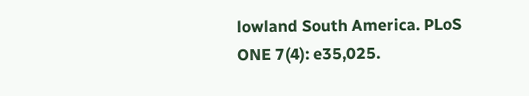lowland South America. PLoS ONE 7(4): e35,025.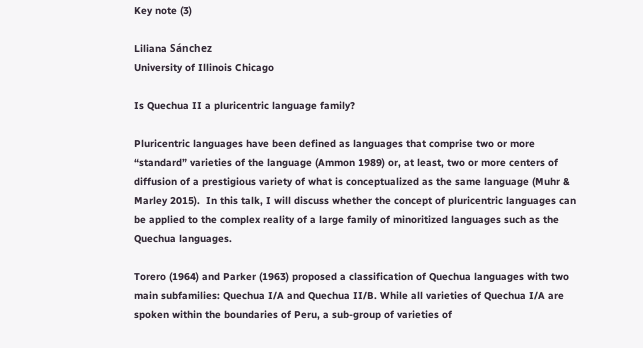Key note (3)

Liliana Sánchez
University of Illinois Chicago

Is Quechua II a pluricentric language family?

Pluricentric languages have been defined as languages that comprise two or more “standard” varieties of the language (Ammon 1989) or, at least, two or more centers of diffusion of a prestigious variety of what is conceptualized as the same language (Muhr & Marley 2015).  In this talk, I will discuss whether the concept of pluricentric languages can be applied to the complex reality of a large family of minoritized languages such as the Quechua languages.

Torero (1964) and Parker (1963) proposed a classification of Quechua languages with two main subfamilies: Quechua I/A and Quechua II/B. While all varieties of Quechua I/A are spoken within the boundaries of Peru, a sub-group of varieties of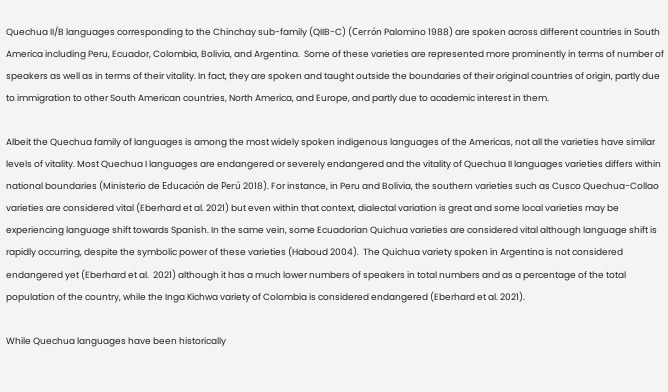Quechua II/B languages corresponding to the Chinchay sub-family (QIIB-C) (Cerrón Palomino 1988) are spoken across different countries in South America including Peru, Ecuador, Colombia, Bolivia, and Argentina.  Some of these varieties are represented more prominently in terms of number of speakers as well as in terms of their vitality. In fact, they are spoken and taught outside the boundaries of their original countries of origin, partly due to immigration to other South American countries, North America, and Europe, and partly due to academic interest in them.

Albeit the Quechua family of languages is among the most widely spoken indigenous languages of the Americas, not all the varieties have similar levels of vitality. Most Quechua I languages are endangered or severely endangered and the vitality of Quechua II languages varieties differs within national boundaries (Ministerio de Educación de Perú 2018). For instance, in Peru and Bolivia, the southern varieties such as Cusco Quechua-Collao varieties are considered vital (Eberhard et al. 2021) but even within that context, dialectal variation is great and some local varieties may be experiencing language shift towards Spanish. In the same vein, some Ecuadorian Quichua varieties are considered vital although language shift is rapidly occurring, despite the symbolic power of these varieties (Haboud 2004).  The Quichua variety spoken in Argentina is not considered endangered yet (Eberhard et al.  2021) although it has a much lower numbers of speakers in total numbers and as a percentage of the total population of the country, while the Inga Kichwa variety of Colombia is considered endangered (Eberhard et al. 2021).

While Quechua languages have been historically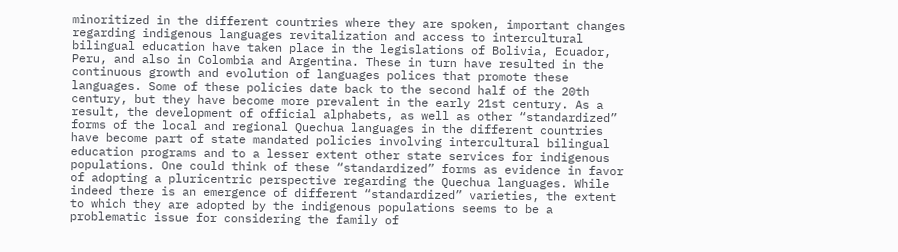minoritized in the different countries where they are spoken, important changes regarding indigenous languages revitalization and access to intercultural bilingual education have taken place in the legislations of Bolivia, Ecuador, Peru, and also in Colombia and Argentina. These in turn have resulted in the continuous growth and evolution of languages polices that promote these languages. Some of these policies date back to the second half of the 20th century, but they have become more prevalent in the early 21st century. As a result, the development of official alphabets, as well as other “standardized” forms of the local and regional Quechua languages in the different countries have become part of state mandated policies involving intercultural bilingual education programs and to a lesser extent other state services for indigenous populations. One could think of these “standardized” forms as evidence in favor of adopting a pluricentric perspective regarding the Quechua languages. While indeed there is an emergence of different “standardized” varieties, the extent to which they are adopted by the indigenous populations seems to be a problematic issue for considering the family of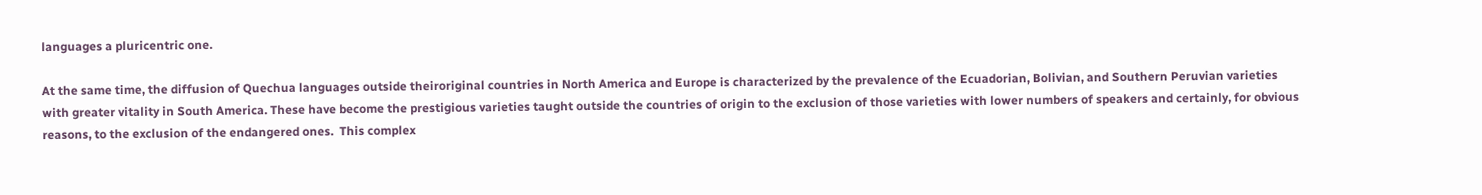languages a pluricentric one.

At the same time, the diffusion of Quechua languages outside theiroriginal countries in North America and Europe is characterized by the prevalence of the Ecuadorian, Bolivian, and Southern Peruvian varieties with greater vitality in South America. These have become the prestigious varieties taught outside the countries of origin to the exclusion of those varieties with lower numbers of speakers and certainly, for obvious reasons, to the exclusion of the endangered ones.  This complex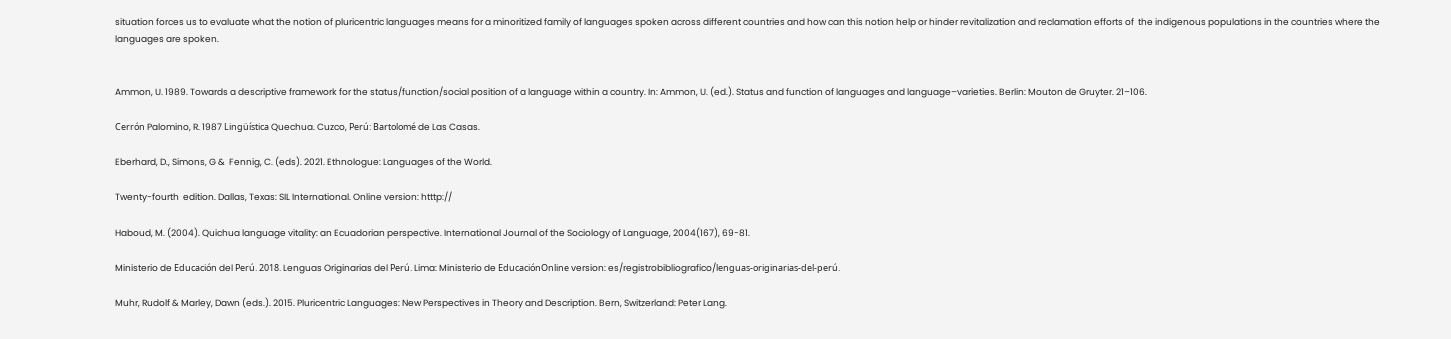situation forces us to evaluate what the notion of pluricentric languages means for a minoritized family of languages spoken across different countries and how can this notion help or hinder revitalization and reclamation efforts of  the indigenous populations in the countries where the languages are spoken.


Ammon, U. 1989. Towards a descriptive framework for the status/function/social position of a language within a country. In: Ammon, U. (ed.). Status and function of languages and language–varieties. Berlin: Mouton de Gruyter. 21–106.

Cerrón Palomino, R. 1987 Lingüística Quechua. Cuzco, Perú: Bartolomé de Las Casas.

Eberhard, D., Simons, G &  Fennig, C. (eds). 2021. Ethnologue: Languages of the World.

Twenty-fourth  edition. Dallas, Texas: SIL International. Online version: htttp://

Haboud, M. (2004). Quichua language vitality: an Ecuadorian perspective. International Journal of the Sociology of Language, 2004(167), 69-81.

Ministerio de Educación del Perú. 2018. Lenguas Originarias del Perú. Lima: Ministerio de EducaciónOnline version: es/registrobibliografico/lenguas-originarias-del-perú.

Muhr, Rudolf & Marley, Dawn (eds.). 2015. Pluricentric Languages: New Perspectives in Theory and Description. Bern, Switzerland: Peter Lang.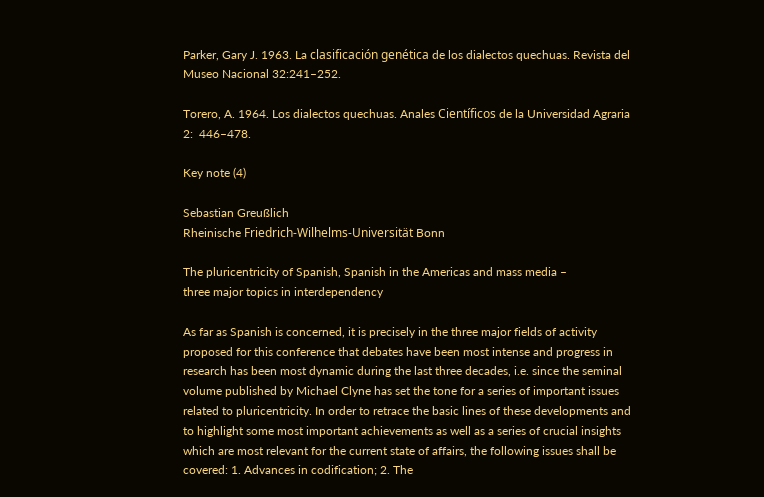Parker, Gary J. 1963. La clasificación genética de los dialectos quechuas. Revista del Museo Nacional 32:241–252.

Torero, A. 1964. Los dialectos quechuas. Anales Científicos de la Universidad Agraria 2:  446–478.

Key note (4)

Sebastian Greußlich
Rheinische Friedrich-Wilhelms-Universität Bonn

The pluricentricity of Spanish, Spanish in the Americas and mass media –
three major topics in interdependency

As far as Spanish is concerned, it is precisely in the three major fields of activity proposed for this conference that debates have been most intense and progress in research has been most dynamic during the last three decades, i.e. since the seminal volume published by Michael Clyne has set the tone for a series of important issues related to pluricentricity. In order to retrace the basic lines of these developments and to highlight some most important achievements as well as a series of crucial insights which are most relevant for the current state of affairs, the following issues shall be covered: 1. Advances in codification; 2. The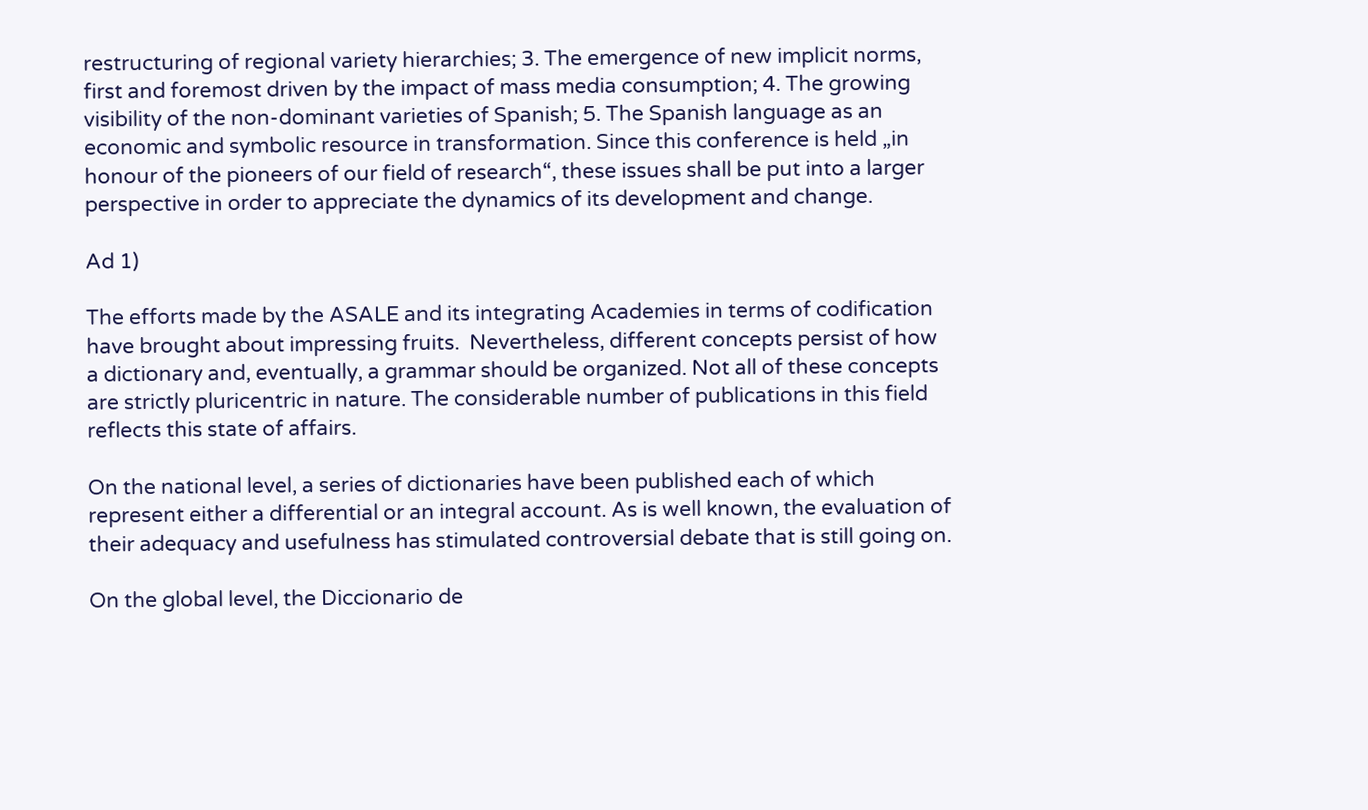restructuring of regional variety hierarchies; 3. The emergence of new implicit norms, first and foremost driven by the impact of mass media consumption; 4. The growing visibility of the non-dominant varieties of Spanish; 5. The Spanish language as an economic and symbolic resource in transformation. Since this conference is held „in honour of the pioneers of our field of research“, these issues shall be put into a larger perspective in order to appreciate the dynamics of its development and change.

Ad 1)

The efforts made by the ASALE and its integrating Academies in terms of codification have brought about impressing fruits.  Nevertheless, different concepts persist of how a dictionary and, eventually, a grammar should be organized. Not all of these concepts are strictly pluricentric in nature. The considerable number of publications in this field reflects this state of affairs.

On the national level, a series of dictionaries have been published each of which represent either a differential or an integral account. As is well known, the evaluation of their adequacy and usefulness has stimulated controversial debate that is still going on.

On the global level, the Diccionario de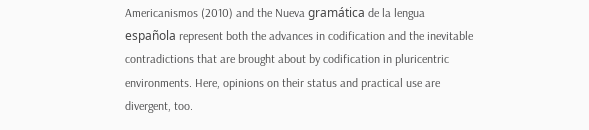Americanismos (2010) and the Nueva gramática de la lengua española represent both the advances in codification and the inevitable contradictions that are brought about by codification in pluricentric environments. Here, opinions on their status and practical use are divergent, too.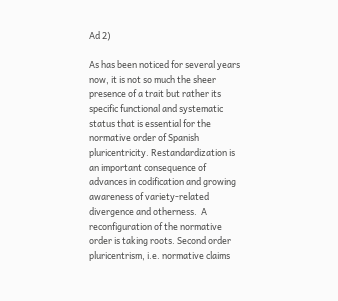Ad 2)

As has been noticed for several years now, it is not so much the sheer presence of a trait but rather its specific functional and systematic status that is essential for the normative order of Spanish pluricentricity. Restandardization is an important consequence of advances in codification and growing awareness of variety-related divergence and otherness.  A reconfiguration of the normative order is taking roots. Second order pluricentrism, i.e. normative claims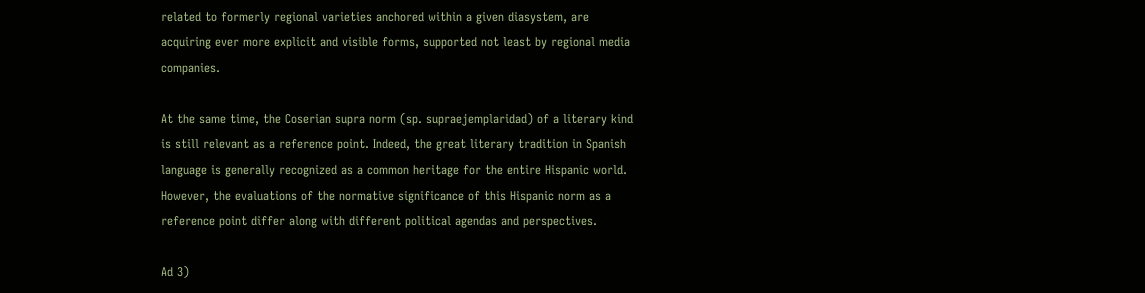related to formerly regional varieties anchored within a given diasystem, are acquiring ever more explicit and visible forms, supported not least by regional media companies.

At the same time, the Coserian supra norm (sp. supraejemplaridad) of a literary kind is still relevant as a reference point. Indeed, the great literary tradition in Spanish language is generally recognized as a common heritage for the entire Hispanic world. However, the evaluations of the normative significance of this Hispanic norm as a reference point differ along with different political agendas and perspectives.

Ad 3)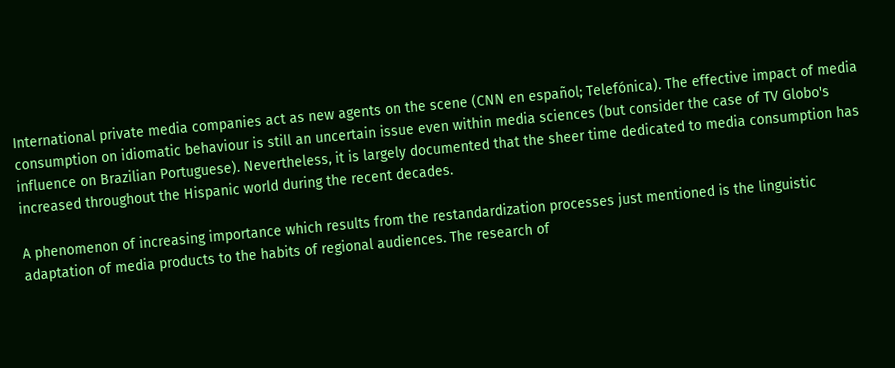International private media companies act as new agents on the scene (CNN en español; Telefónica). The effective impact of media consumption on idiomatic behaviour is still an uncertain issue even within media sciences (but consider the case of TV Globo's influence on Brazilian Portuguese). Nevertheless, it is largely documented that the sheer time dedicated to media consumption has increased throughout the Hispanic world during the recent decades.

A phenomenon of increasing importance which results from the restandardization processes just mentioned is the linguistic adaptation of media products to the habits of regional audiences. The research of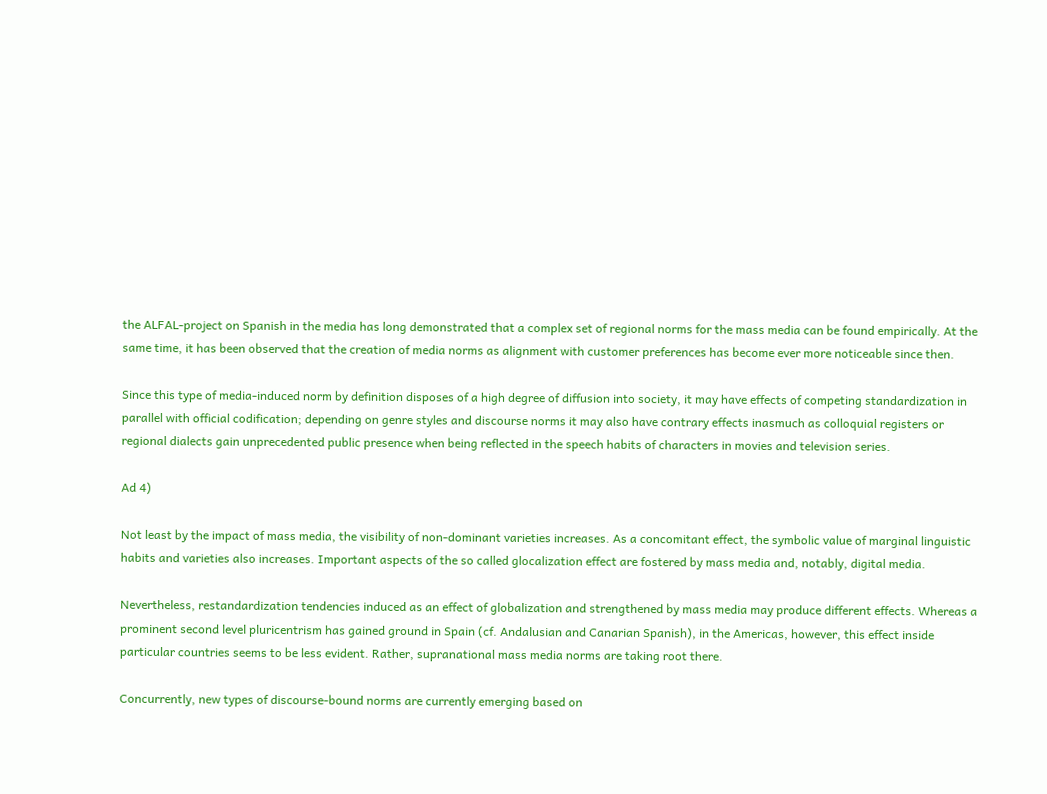the ALFAL-project on Spanish in the media has long demonstrated that a complex set of regional norms for the mass media can be found empirically. At the same time, it has been observed that the creation of media norms as alignment with customer preferences has become ever more noticeable since then.

Since this type of media-induced norm by definition disposes of a high degree of diffusion into society, it may have effects of competing standardization in parallel with official codification; depending on genre styles and discourse norms it may also have contrary effects inasmuch as colloquial registers or regional dialects gain unprecedented public presence when being reflected in the speech habits of characters in movies and television series.

Ad 4)

Not least by the impact of mass media, the visibility of non-dominant varieties increases. As a concomitant effect, the symbolic value of marginal linguistic habits and varieties also increases. Important aspects of the so called glocalization effect are fostered by mass media and, notably, digital media.

Nevertheless, restandardization tendencies induced as an effect of globalization and strengthened by mass media may produce different effects. Whereas a prominent second level pluricentrism has gained ground in Spain (cf. Andalusian and Canarian Spanish), in the Americas, however, this effect inside particular countries seems to be less evident. Rather, supranational mass media norms are taking root there.

Concurrently, new types of discourse-bound norms are currently emerging based on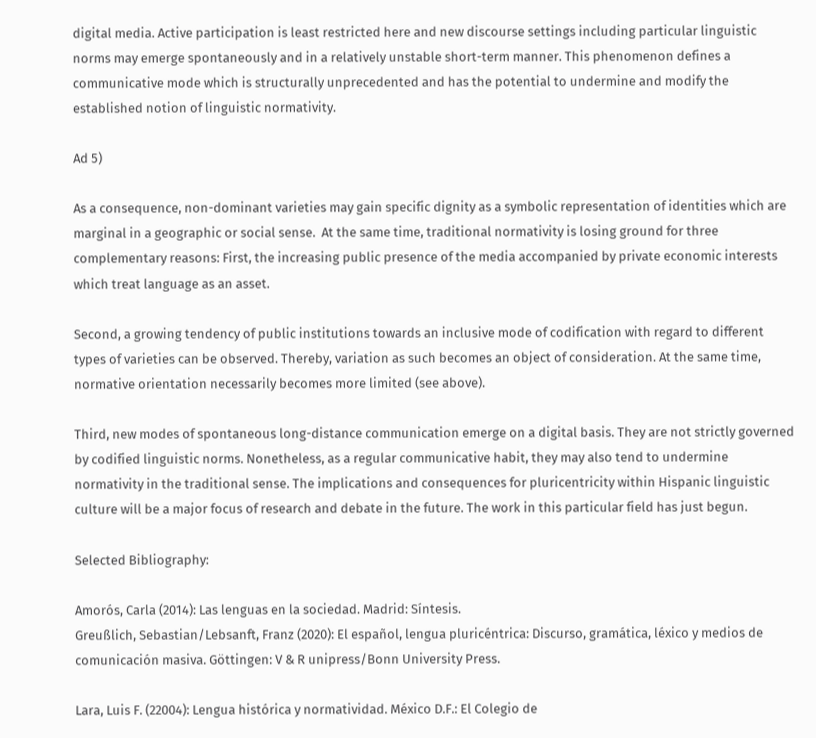digital media. Active participation is least restricted here and new discourse settings including particular linguistic norms may emerge spontaneously and in a relatively unstable short-term manner. This phenomenon defines a communicative mode which is structurally unprecedented and has the potential to undermine and modify the established notion of linguistic normativity.

Ad 5)

As a consequence, non-dominant varieties may gain specific dignity as a symbolic representation of identities which are marginal in a geographic or social sense.  At the same time, traditional normativity is losing ground for three complementary reasons: First, the increasing public presence of the media accompanied by private economic interests which treat language as an asset.

Second, a growing tendency of public institutions towards an inclusive mode of codification with regard to different types of varieties can be observed. Thereby, variation as such becomes an object of consideration. At the same time, normative orientation necessarily becomes more limited (see above).

Third, new modes of spontaneous long-distance communication emerge on a digital basis. They are not strictly governed by codified linguistic norms. Nonetheless, as a regular communicative habit, they may also tend to undermine normativity in the traditional sense. The implications and consequences for pluricentricity within Hispanic linguistic culture will be a major focus of research and debate in the future. The work in this particular field has just begun.

Selected Bibliography:

Amorós, Carla (2014): Las lenguas en la sociedad. Madrid: Síntesis.
Greußlich, Sebastian/Lebsanft, Franz (2020): El español, lengua pluricéntrica: Discurso, gramática, léxico y medios de comunicación masiva. Göttingen: V & R unipress/Bonn University Press.

Lara, Luis F. (22004): Lengua histórica y normatividad. México D.F.: El Colegio de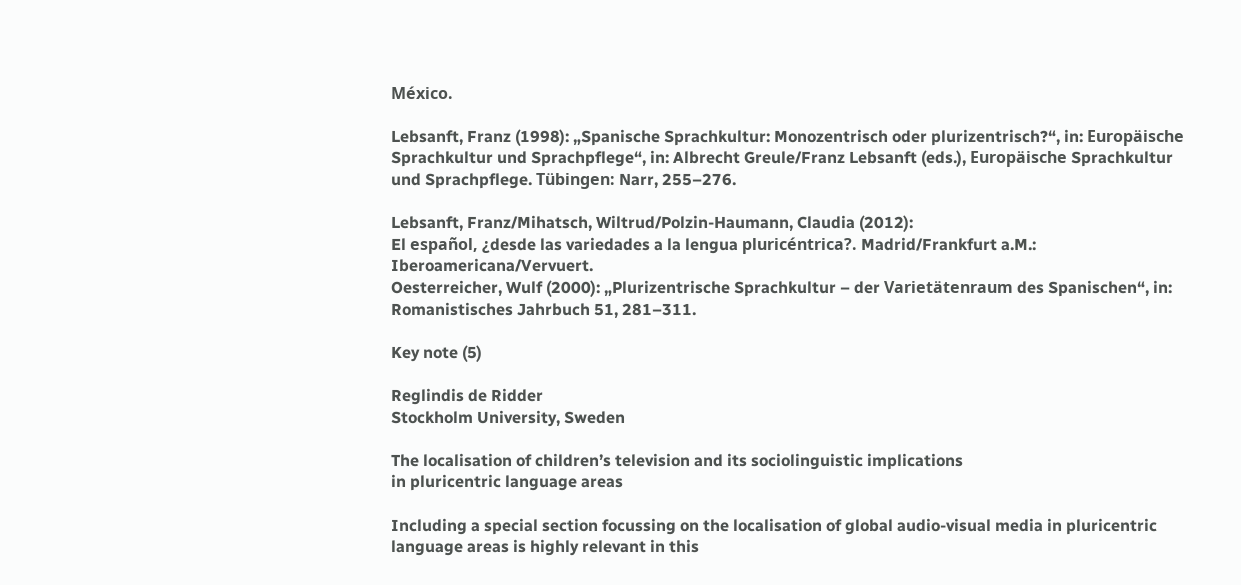México.

Lebsanft, Franz (1998): „Spanische Sprachkultur: Monozentrisch oder plurizentrisch?“, in: Europäische Sprachkultur und Sprachpflege“, in: Albrecht Greule/Franz Lebsanft (eds.), Europäische Sprachkultur und Sprachpflege. Tübingen: Narr, 255–276.

Lebsanft, Franz/Mihatsch, Wiltrud/Polzin-Haumann, Claudia (2012):
El español, ¿desde las variedades a la lengua pluricéntrica?. Madrid/Frankfurt a.M.: Iberoamericana/Vervuert.
Oesterreicher, Wulf (2000): „Plurizentrische Sprachkultur – der Varietätenraum des Spanischen“, in: Romanistisches Jahrbuch 51, 281–311.

Key note (5)

Reglindis de Ridder
Stockholm University, Sweden

The localisation of children’s television and its sociolinguistic implications
in pluricentric language areas

Including a special section focussing on the localisation of global audio-visual media in pluricentric language areas is highly relevant in this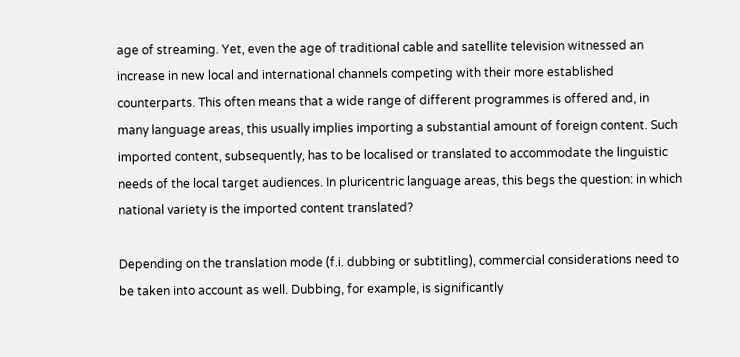age of streaming. Yet, even the age of traditional cable and satellite television witnessed an increase in new local and international channels competing with their more established counterparts. This often means that a wide range of different programmes is offered and, in many language areas, this usually implies importing a substantial amount of foreign content. Such imported content, subsequently, has to be localised or translated to accommodate the linguistic needs of the local target audiences. In pluricentric language areas, this begs the question: in which national variety is the imported content translated?

Depending on the translation mode (f.i. dubbing or subtitling), commercial considerations need to be taken into account as well. Dubbing, for example, is significantly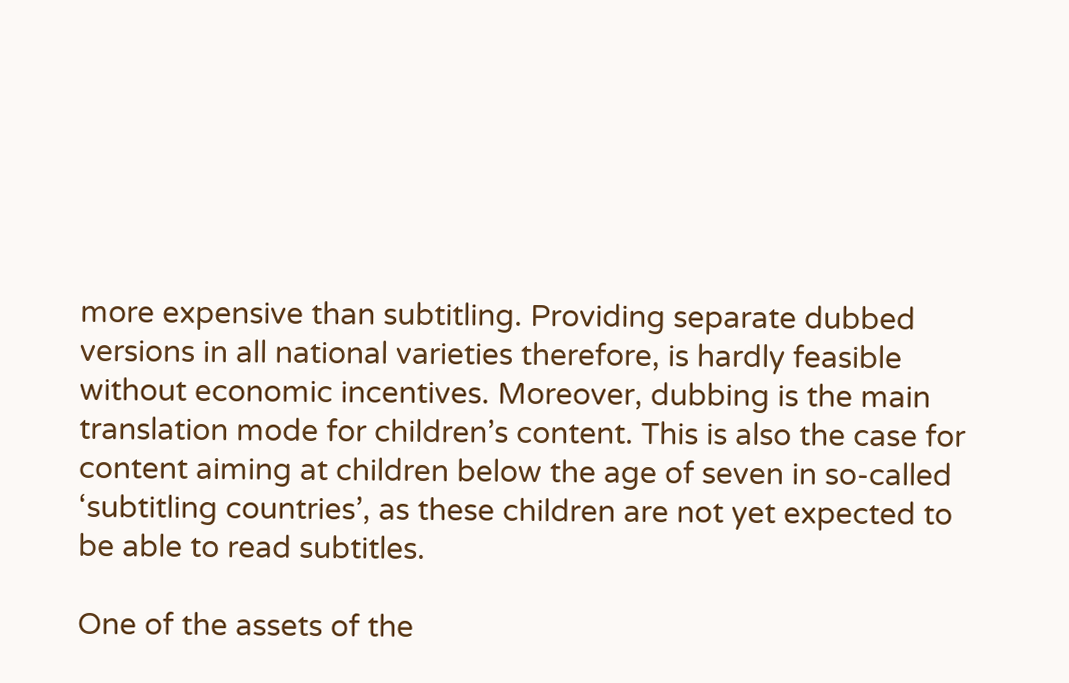more expensive than subtitling. Providing separate dubbed versions in all national varieties therefore, is hardly feasible without economic incentives. Moreover, dubbing is the main translation mode for children’s content. This is also the case for content aiming at children below the age of seven in so-called ‘subtitling countries’, as these children are not yet expected to be able to read subtitles.

One of the assets of the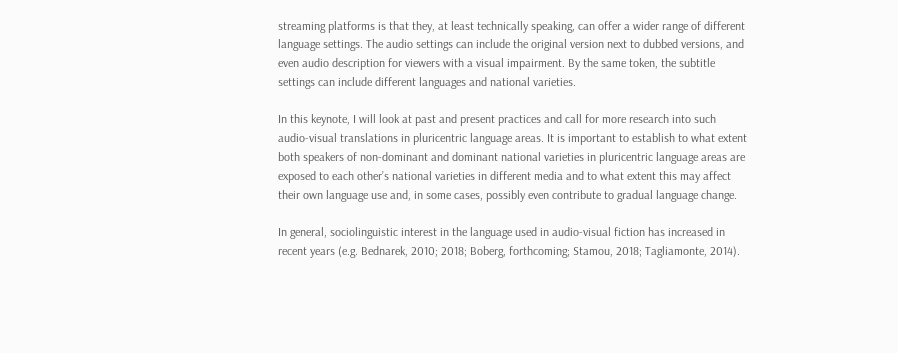streaming platforms is that they, at least technically speaking, can offer a wider range of different language settings. The audio settings can include the original version next to dubbed versions, and even audio description for viewers with a visual impairment. By the same token, the subtitle settings can include different languages and national varieties.

In this keynote, I will look at past and present practices and call for more research into such audio-visual translations in pluricentric language areas. It is important to establish to what extent both speakers of non-dominant and dominant national varieties in pluricentric language areas are exposed to each other’s national varieties in different media and to what extent this may affect their own language use and, in some cases, possibly even contribute to gradual language change.

In general, sociolinguistic interest in the language used in audio-visual fiction has increased in recent years (e.g. Bednarek, 2010; 2018; Boberg, forthcoming; Stamou, 2018; Tagliamonte, 2014).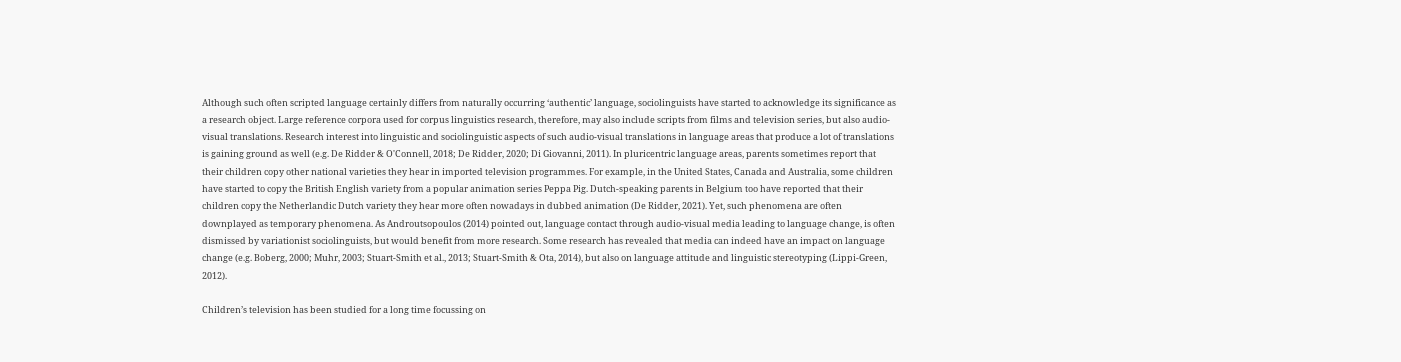Although such often scripted language certainly differs from naturally occurring ‘authentic’ language, sociolinguists have started to acknowledge its significance as a research object. Large reference corpora used for corpus linguistics research, therefore, may also include scripts from films and television series, but also audio-visual translations. Research interest into linguistic and sociolinguistic aspects of such audio-visual translations in language areas that produce a lot of translations is gaining ground as well (e.g. De Ridder & O'Connell, 2018; De Ridder, 2020; Di Giovanni, 2011). In pluricentric language areas, parents sometimes report that their children copy other national varieties they hear in imported television programmes. For example, in the United States, Canada and Australia, some children have started to copy the British English variety from a popular animation series Peppa Pig. Dutch-speaking parents in Belgium too have reported that their children copy the Netherlandic Dutch variety they hear more often nowadays in dubbed animation (De Ridder, 2021). Yet, such phenomena are often downplayed as temporary phenomena. As Androutsopoulos (2014) pointed out, language contact through audio-visual media leading to language change, is often dismissed by variationist sociolinguists, but would benefit from more research. Some research has revealed that media can indeed have an impact on language change (e.g. Boberg, 2000; Muhr, 2003; Stuart-Smith et al., 2013; Stuart-Smith & Ota, 2014), but also on language attitude and linguistic stereotyping (Lippi-Green, 2012).

Children’s television has been studied for a long time focussing on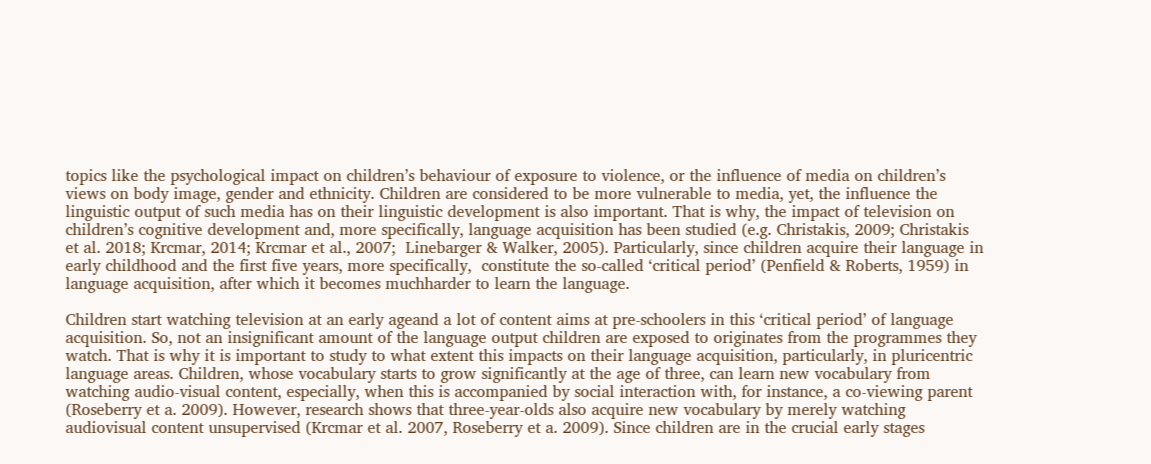topics like the psychological impact on children’s behaviour of exposure to violence, or the influence of media on children’s views on body image, gender and ethnicity. Children are considered to be more vulnerable to media, yet, the influence the linguistic output of such media has on their linguistic development is also important. That is why, the impact of television on children’s cognitive development and, more specifically, language acquisition has been studied (e.g. Christakis, 2009; Christakis et al. 2018; Krcmar, 2014; Krcmar et al., 2007;  Linebarger & Walker, 2005). Particularly, since children acquire their language in early childhood and the first five years, more specifically,  constitute the so-called ‘critical period’ (Penfield & Roberts, 1959) in language acquisition, after which it becomes muchharder to learn the language.

Children start watching television at an early ageand a lot of content aims at pre-schoolers in this ‘critical period’ of language acquisition. So, not an insignificant amount of the language output children are exposed to originates from the programmes they watch. That is why it is important to study to what extent this impacts on their language acquisition, particularly, in pluricentric language areas. Children, whose vocabulary starts to grow significantly at the age of three, can learn new vocabulary from watching audio-visual content, especially, when this is accompanied by social interaction with, for instance, a co-viewing parent (Roseberry et a. 2009). However, research shows that three-year-olds also acquire new vocabulary by merely watching audiovisual content unsupervised (Krcmar et al. 2007, Roseberry et a. 2009). Since children are in the crucial early stages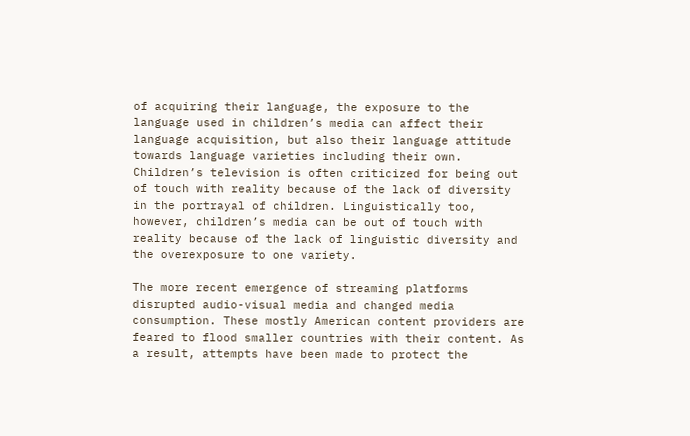of acquiring their language, the exposure to the language used in children’s media can affect their language acquisition, but also their language attitude towards language varieties including their own. Children’s television is often criticized for being out of touch with reality because of the lack of diversity in the portrayal of children. Linguistically too, however, children’s media can be out of touch with reality because of the lack of linguistic diversity and the overexposure to one variety.

The more recent emergence of streaming platforms disrupted audio-visual media and changed media consumption. These mostly American content providers are feared to flood smaller countries with their content. As a result, attempts have been made to protect the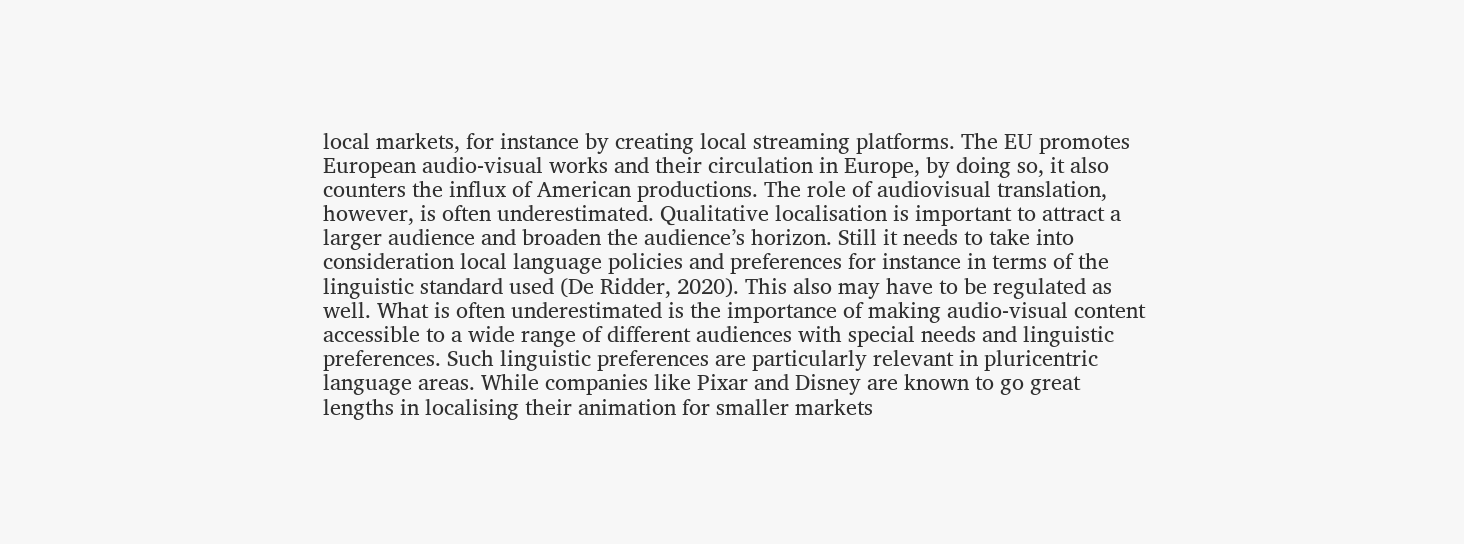local markets, for instance by creating local streaming platforms. The EU promotes European audio-visual works and their circulation in Europe, by doing so, it also counters the influx of American productions. The role of audiovisual translation, however, is often underestimated. Qualitative localisation is important to attract a larger audience and broaden the audience’s horizon. Still it needs to take into consideration local language policies and preferences for instance in terms of the linguistic standard used (De Ridder, 2020). This also may have to be regulated as well. What is often underestimated is the importance of making audio-visual content accessible to a wide range of different audiences with special needs and linguistic preferences. Such linguistic preferences are particularly relevant in pluricentric language areas. While companies like Pixar and Disney are known to go great lengths in localising their animation for smaller markets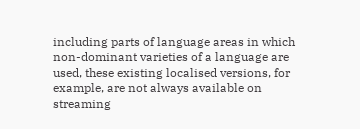including parts of language areas in which non-dominant varieties of a language are used, these existing localised versions, for example, are not always available on streaming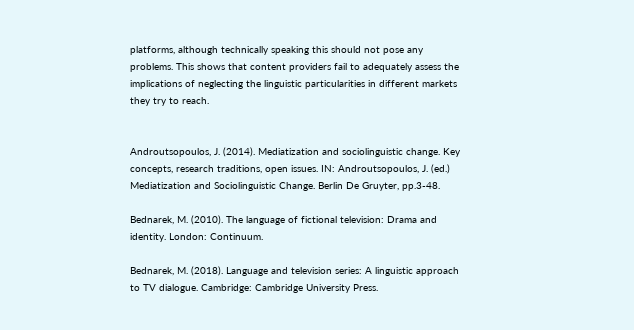platforms, although technically speaking this should not pose any problems. This shows that content providers fail to adequately assess the implications of neglecting the linguistic particularities in different markets they try to reach.


Androutsopoulos, J. (2014). Mediatization and sociolinguistic change. Key concepts, research traditions, open issues. IN: Androutsopoulos, J. (ed.) Mediatization and Sociolinguistic Change. Berlin De Gruyter, pp.3-48.

Bednarek, M. (2010). The language of fictional television: Drama and identity. London: Continuum.

Bednarek, M. (2018). Language and television series: A linguistic approach to TV dialogue. Cambridge: Cambridge University Press.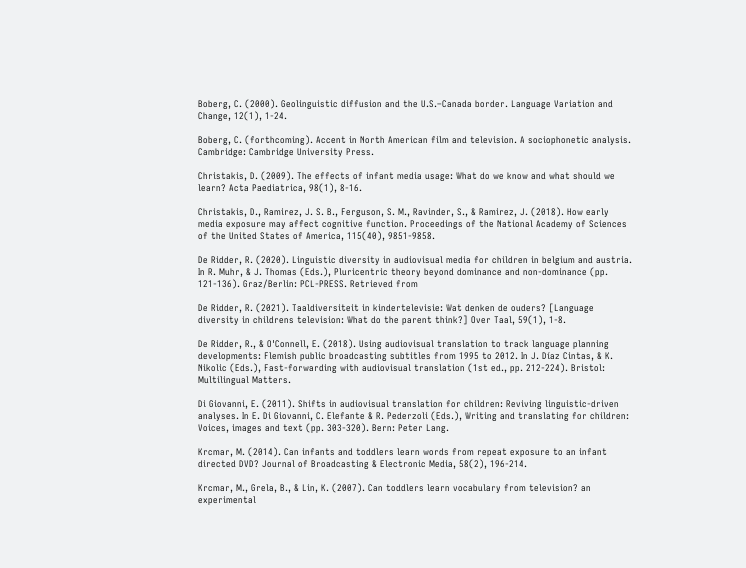Boberg, C. (2000). Geolinguistic diffusion and the U.S.–Canada border. Language Variation and Change, 12(1), 1-24.

Boberg, C. (forthcoming). Accent in North American film and television. A sociophonetic analysis. Cambridge: Cambridge University Press.

Christakis, D. (2009). The effects of infant media usage: What do we know and what should we learn? Acta Paediatrica, 98(1), 8-16.

Christakis, D., Ramirez, J. S. B., Ferguson, S. M., Ravinder, S., & Ramirez, J. (2018). How early media exposure may affect cognitive function. Proceedings of the National Academy of Sciences of the United States of America, 115(40), 9851-9858.

De Ridder, R. (2020). Linguistic diversity in audiovisual media for children in belgium and austria. In R. Muhr, & J. Thomas (Eds.), Pluricentric theory beyond dominance and non-dominance (pp. 121-136). Graz/Berlin: PCL-PRESS. Retrieved from

De Ridder, R. (2021). Taaldiversiteit in kindertelevisie: Wat denken de ouders? [Language diversity in childrens television: What do the parent think?] Over Taal, 59(1), 1-8.

De Ridder, R., & O'Connell, E. (2018). Using audiovisual translation to track language planning developments: Flemish public broadcasting subtitles from 1995 to 2012. In J. Díaz Cintas, & K. Nikolic (Eds.), Fast-forwarding with audiovisual translation (1st ed., pp. 212-224). Bristol: Multilingual Matters.

Di Giovanni, E. (2011). Shifts in audiovisual translation for children: Reviving linguistic-driven analyses. In E. Di Giovanni, C. Elefante & R. Pederzoli (Eds.), Writing and translating for children: Voices, images and text (pp. 303-320). Bern: Peter Lang.

Krcmar, M. (2014). Can infants and toddlers learn words from repeat exposure to an infant directed DVD? Journal of Broadcasting & Electronic Media, 58(2), 196-214.

Krcmar, M., Grela, B., & Lin, K. (2007). Can toddlers learn vocabulary from television? an experimental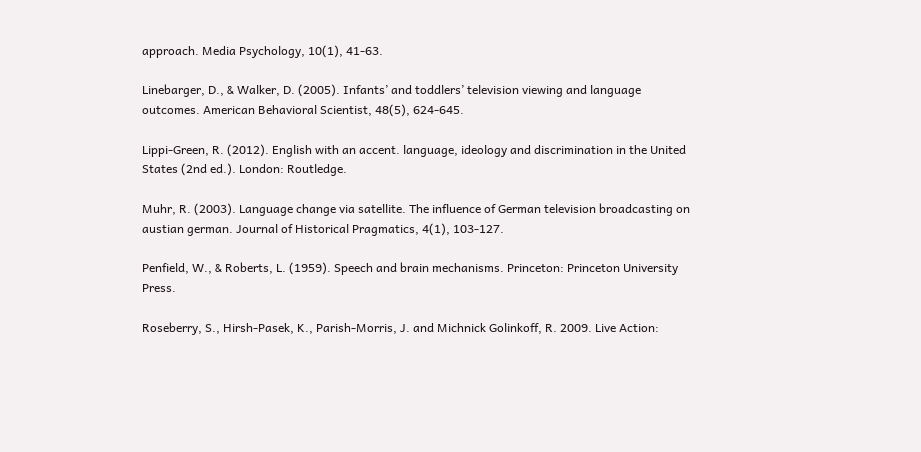approach. Media Psychology, 10(1), 41-63.

Linebarger, D., & Walker, D. (2005). Infants’ and toddlers’ television viewing and language outcomes. American Behavioral Scientist, 48(5), 624-645.

Lippi-Green, R. (2012). English with an accent. language, ideology and discrimination in the United States (2nd ed.). London: Routledge.

Muhr, R. (2003). Language change via satellite. The influence of German television broadcasting on austian german. Journal of Historical Pragmatics, 4(1), 103-127.

Penfield, W., & Roberts, L. (1959). Speech and brain mechanisms. Princeton: Princeton University Press.

Roseberry, S., Hirsh-Pasek, K., Parish-Morris, J. and Michnick Golinkoff, R. 2009. Live Action: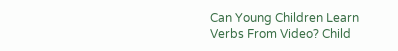Can Young Children Learn Verbs From Video? Child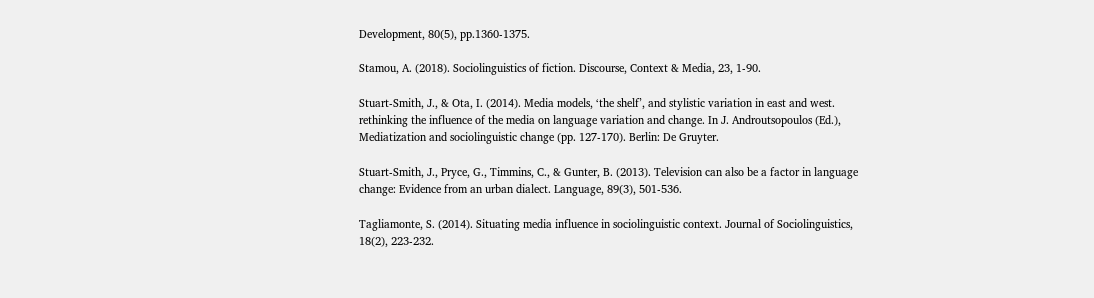Development, 80(5), pp.1360-1375.

Stamou, A. (2018). Sociolinguistics of fiction. Discourse, Context & Media, 23, 1-90.

Stuart-Smith, J., & Ota, I. (2014). Media models, ‘the shelf’, and stylistic variation in east and west. rethinking the influence of the media on language variation and change. In J. Androutsopoulos (Ed.), Mediatization and sociolinguistic change (pp. 127-170). Berlin: De Gruyter.

Stuart-Smith, J., Pryce, G., Timmins, C., & Gunter, B. (2013). Television can also be a factor in language change: Evidence from an urban dialect. Language, 89(3), 501-536.

Tagliamonte, S. (2014). Situating media influence in sociolinguistic context. Journal of Sociolinguistics, 18(2), 223-232.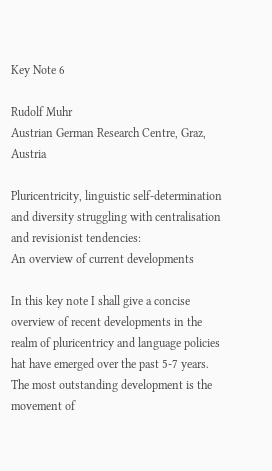Key Note 6

Rudolf Muhr
Austrian German Research Centre, Graz, Austria

Pluricentricity, linguistic self-determination and diversity struggling with centralisation and revisionist tendencies:
An overview of current developments

In this key note I shall give a concise overview of recent developments in the realm of pluricentricy and language policies hat have emerged over the past 5-7 years. The most outstanding development is the movement of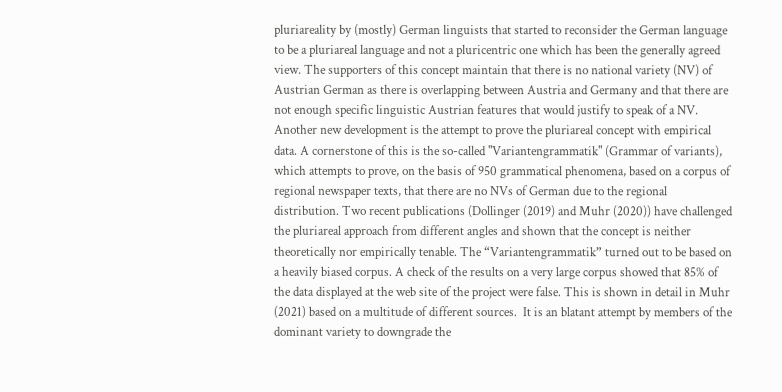pluriareality by (mostly) German linguists that started to reconsider the German language to be a pluriareal language and not a pluricentric one which has been the generally agreed view. The supporters of this concept maintain that there is no national variety (NV) of Austrian German as there is overlapping between Austria and Germany and that there are not enough specific linguistic Austrian features that would justify to speak of a NV. Another new development is the attempt to prove the pluriareal concept with empirical data. A cornerstone of this is the so-called "Variantengrammatik" (Grammar of variants), which attempts to prove, on the basis of 950 grammatical phenomena, based on a corpus of regional newspaper texts, that there are no NVs of German due to the regional distribution. Two recent publications (Dollinger (2019) and Muhr (2020)) have challenged the pluriareal approach from different angles and shown that the concept is neither theoretically nor empirically tenable. The “Variantengrammatik” turned out to be based on a heavily biased corpus. A check of the results on a very large corpus showed that 85% of the data displayed at the web site of the project were false. This is shown in detail in Muhr (2021) based on a multitude of different sources.  It is an blatant attempt by members of the dominant variety to downgrade the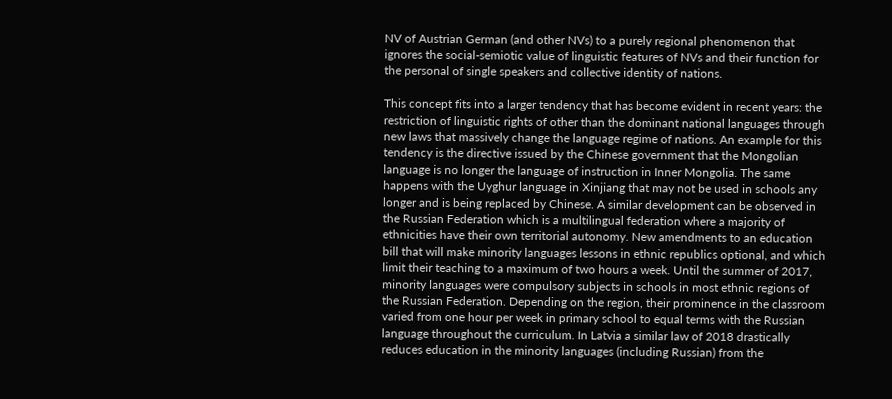NV of Austrian German (and other NVs) to a purely regional phenomenon that ignores the social-semiotic value of linguistic features of NVs and their function for the personal of single speakers and collective identity of nations.

This concept fits into a larger tendency that has become evident in recent years: the restriction of linguistic rights of other than the dominant national languages through new laws that massively change the language regime of nations. An example for this tendency is the directive issued by the Chinese government that the Mongolian language is no longer the language of instruction in Inner Mongolia. The same happens with the Uyghur language in Xinjiang that may not be used in schools any longer and is being replaced by Chinese. A similar development can be observed in the Russian Federation which is a multilingual federation where a majority of ethnicities have their own territorial autonomy. New amendments to an education bill that will make minority languages lessons in ethnic republics optional, and which limit their teaching to a maximum of two hours a week. Until the summer of 2017, minority languages were compulsory subjects in schools in most ethnic regions of the Russian Federation. Depending on the region, their prominence in the classroom varied from one hour per week in primary school to equal terms with the Russian language throughout the curriculum. In Latvia a similar law of 2018 drastically reduces education in the minority languages (including Russian) from the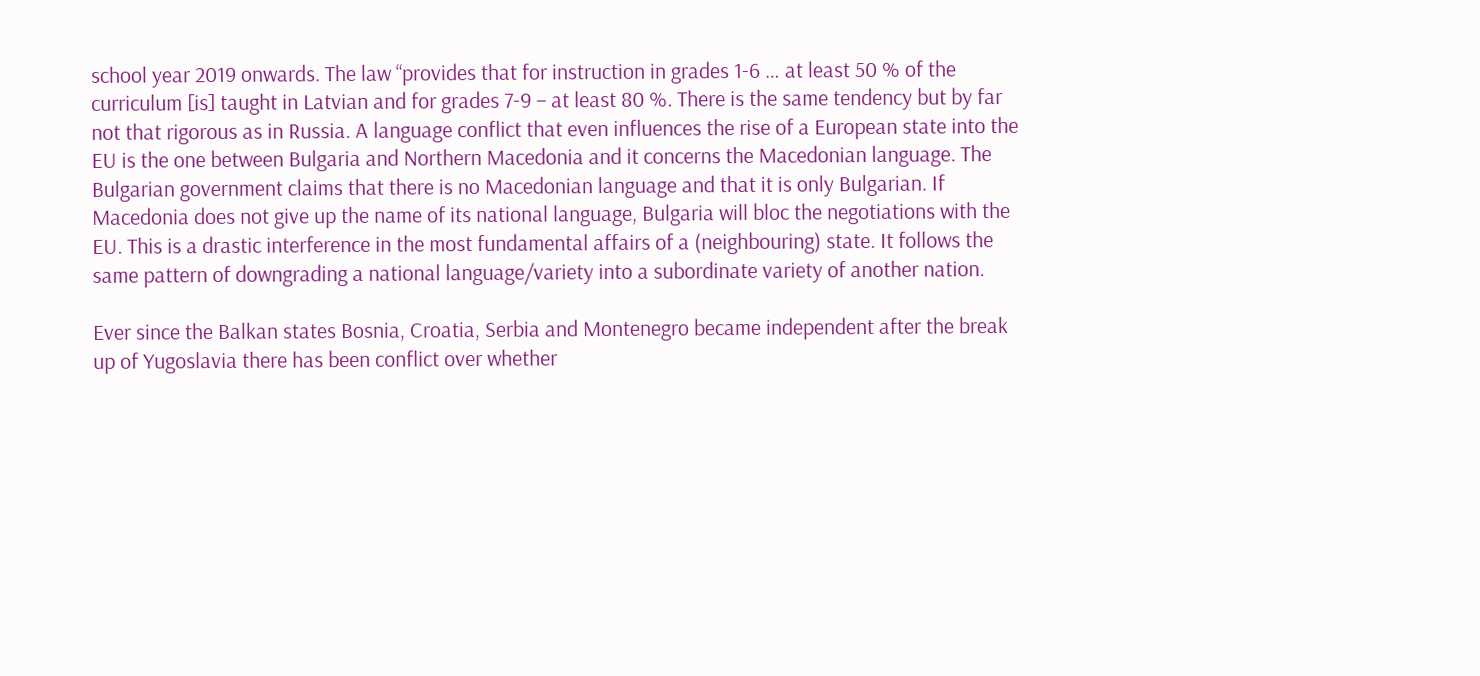school year 2019 onwards. The law “provides that for instruction in grades 1-6 … at least 50 % of the curriculum [is] taught in Latvian and for grades 7-9 – at least 80 %. There is the same tendency but by far not that rigorous as in Russia. A language conflict that even influences the rise of a European state into the EU is the one between Bulgaria and Northern Macedonia and it concerns the Macedonian language. The Bulgarian government claims that there is no Macedonian language and that it is only Bulgarian. If Macedonia does not give up the name of its national language, Bulgaria will bloc the negotiations with the EU. This is a drastic interference in the most fundamental affairs of a (neighbouring) state. It follows the same pattern of downgrading a national language/variety into a subordinate variety of another nation.

Ever since the Balkan states Bosnia, Croatia, Serbia and Montenegro became independent after the break up of Yugoslavia there has been conflict over whether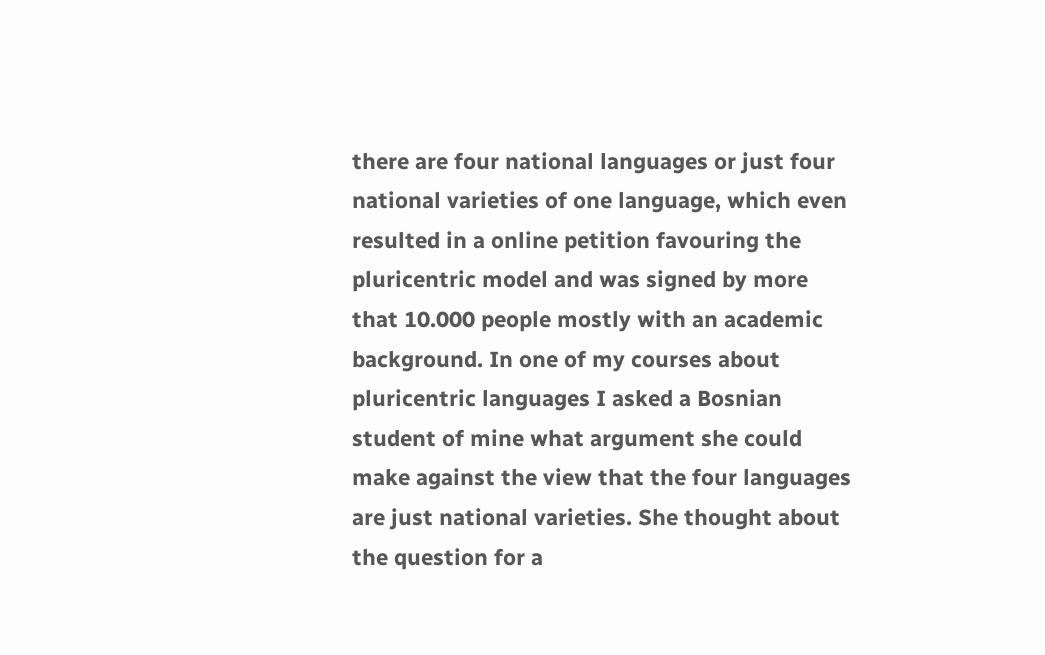there are four national languages or just four national varieties of one language, which even resulted in a online petition favouring the pluricentric model and was signed by more that 10.000 people mostly with an academic background. In one of my courses about pluricentric languages I asked a Bosnian student of mine what argument she could make against the view that the four languages are just national varieties. She thought about the question for a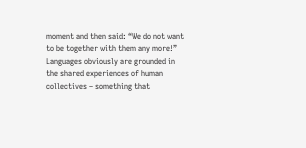moment and then said: “We do not want to be together with them any more!” Languages obviously are grounded in the shared experiences of human collectives – something that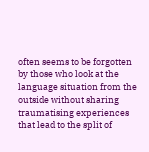often seems to be forgotten by those who look at the language situation from the outside without sharing traumatising experiences that lead to the split of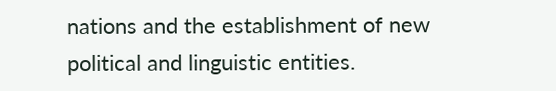nations and the establishment of new political and linguistic entities.